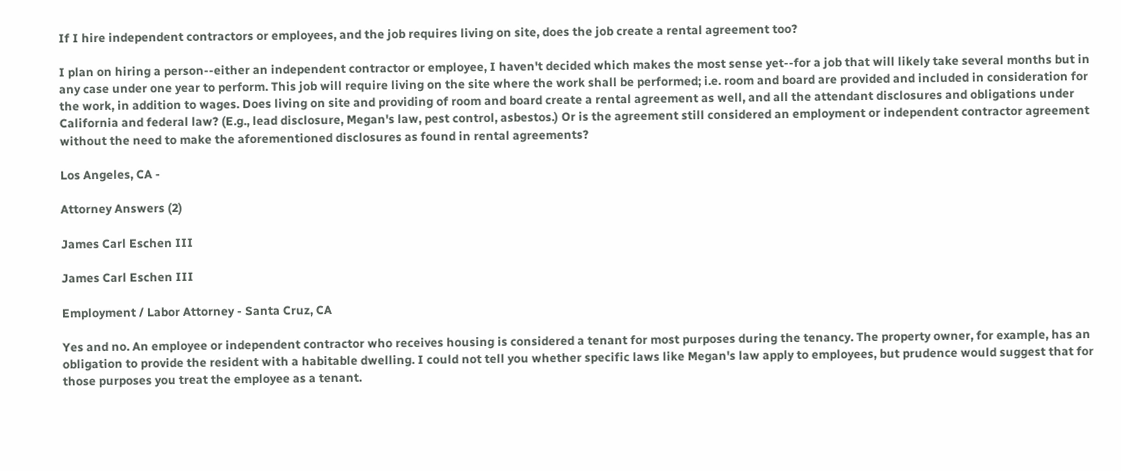If I hire independent contractors or employees, and the job requires living on site, does the job create a rental agreement too?

I plan on hiring a person--either an independent contractor or employee, I haven't decided which makes the most sense yet--for a job that will likely take several months but in any case under one year to perform. This job will require living on the site where the work shall be performed; i.e. room and board are provided and included in consideration for the work, in addition to wages. Does living on site and providing of room and board create a rental agreement as well, and all the attendant disclosures and obligations under California and federal law? (E.g., lead disclosure, Megan's law, pest control, asbestos.) Or is the agreement still considered an employment or independent contractor agreement without the need to make the aforementioned disclosures as found in rental agreements?

Los Angeles, CA -

Attorney Answers (2)

James Carl Eschen III

James Carl Eschen III

Employment / Labor Attorney - Santa Cruz, CA

Yes and no. An employee or independent contractor who receives housing is considered a tenant for most purposes during the tenancy. The property owner, for example, has an obligation to provide the resident with a habitable dwelling. I could not tell you whether specific laws like Megan's law apply to employees, but prudence would suggest that for those purposes you treat the employee as a tenant.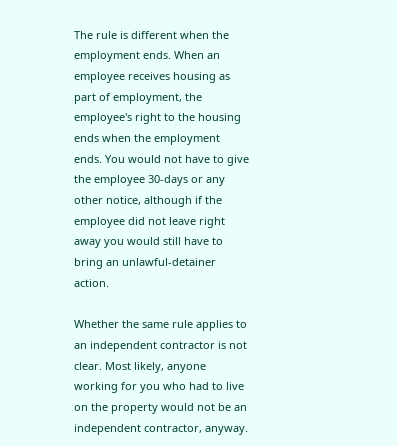The rule is different when the employment ends. When an employee receives housing as part of employment, the employee's right to the housing ends when the employment ends. You would not have to give the employee 30-days or any other notice, although if the employee did not leave right away you would still have to bring an unlawful-detainer action.

Whether the same rule applies to an independent contractor is not clear. Most likely, anyone working for you who had to live on the property would not be an independent contractor, anyway.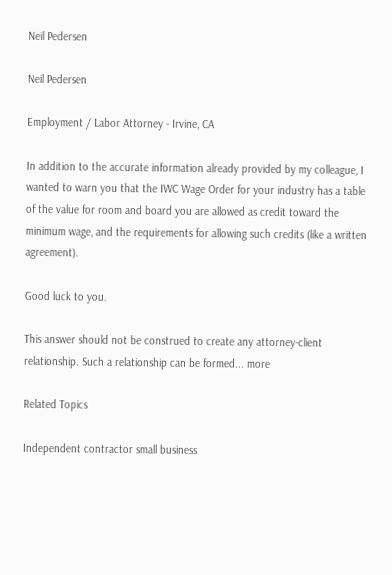Neil Pedersen

Neil Pedersen

Employment / Labor Attorney - Irvine, CA

In addition to the accurate information already provided by my colleague, I wanted to warn you that the IWC Wage Order for your industry has a table of the value for room and board you are allowed as credit toward the minimum wage, and the requirements for allowing such credits (like a written agreement).

Good luck to you.

This answer should not be construed to create any attorney-client relationship. Such a relationship can be formed... more

Related Topics

Independent contractor small business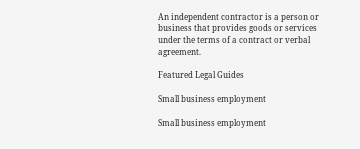An independent contractor is a person or business that provides goods or services under the terms of a contract or verbal agreement.

Featured Legal Guides

Small business employment

Small business employment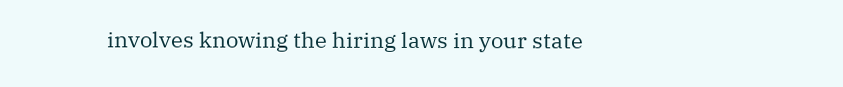involves knowing the hiring laws in your state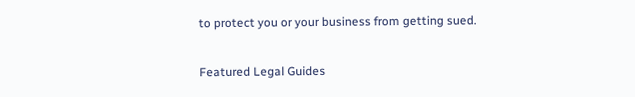to protect you or your business from getting sued.

Featured Legal Guides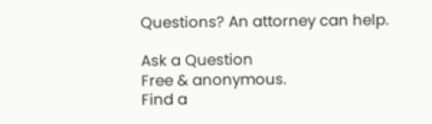Questions? An attorney can help.

Ask a Question
Free & anonymous.
Find a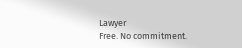Lawyer
Free. No commitment.